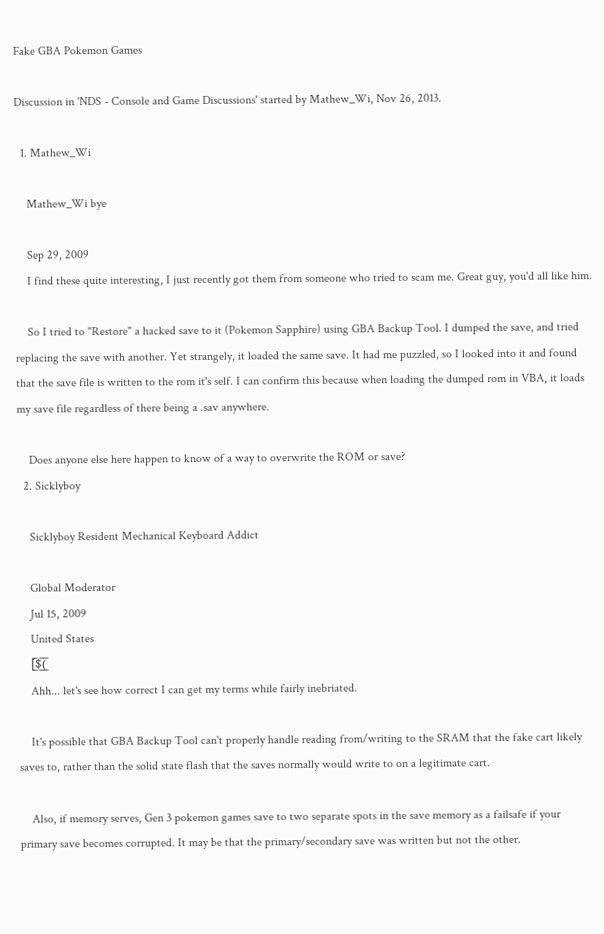Fake GBA Pokemon Games

Discussion in 'NDS - Console and Game Discussions' started by Mathew_Wi, Nov 26, 2013.

  1. Mathew_Wi

    Mathew_Wi bye

    Sep 29, 2009
    I find these quite interesting, I just recently got them from someone who tried to scam me. Great guy, you'd all like him.

    So I tried to "Restore" a hacked save to it (Pokemon Sapphire) using GBA Backup Tool. I dumped the save, and tried replacing the save with another. Yet strangely, it loaded the same save. It had me puzzled, so I looked into it and found that the save file is written to the rom it's self. I can confirm this because when loading the dumped rom in VBA, it loads my save file regardless of there being a .sav anywhere.

    Does anyone else here happen to know of a way to overwrite the ROM or save?
  2. Sicklyboy

    Sicklyboy Resident Mechanical Keyboard Addict

    Global Moderator
    Jul 15, 2009
    United States
    [̲̅$̲̅(̲̅
    Ahh... let's see how correct I can get my terms while fairly inebriated.

    It's possible that GBA Backup Tool can't properly handle reading from/writing to the SRAM that the fake cart likely saves to, rather than the solid state flash that the saves normally would write to on a legitimate cart.

    Also, if memory serves, Gen 3 pokemon games save to two separate spots in the save memory as a failsafe if your primary save becomes corrupted. It may be that the primary/secondary save was written but not the other.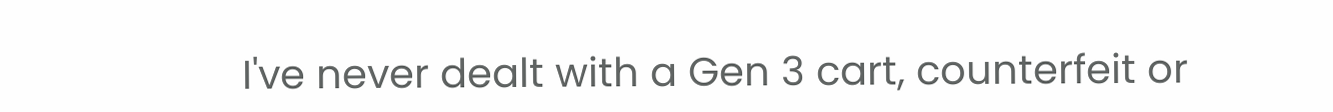I've never dealt with a Gen 3 cart, counterfeit or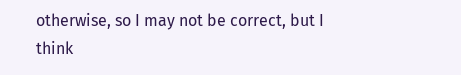otherwise, so I may not be correct, but I think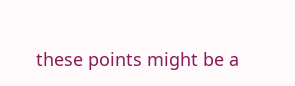these points might be a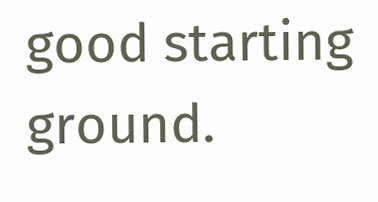good starting ground.